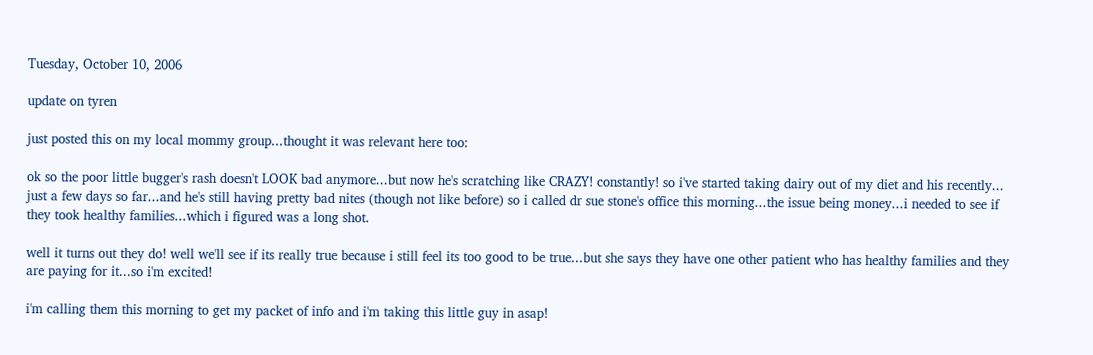Tuesday, October 10, 2006

update on tyren

just posted this on my local mommy group...thought it was relevant here too:

ok so the poor little bugger's rash doesn't LOOK bad anymore...but now he's scratching like CRAZY! constantly! so i've started taking dairy out of my diet and his recently... just a few days so far...and he's still having pretty bad nites (though not like before) so i called dr sue stone's office this morning...the issue being money...i needed to see if they took healthy families...which i figured was a long shot.

well it turns out they do! well we'll see if its really true because i still feel its too good to be true...but she says they have one other patient who has healthy families and they are paying for it...so i'm excited!

i'm calling them this morning to get my packet of info and i'm taking this little guy in asap!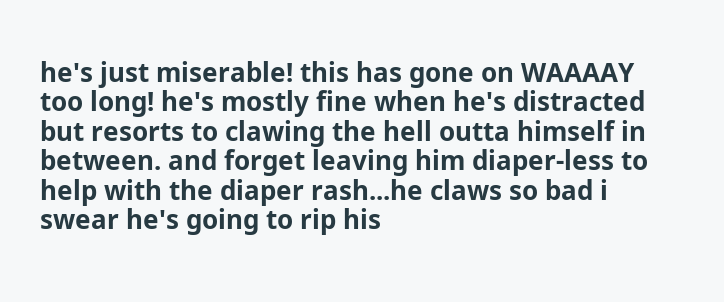he's just miserable! this has gone on WAAAAY too long! he's mostly fine when he's distracted but resorts to clawing the hell outta himself in between. and forget leaving him diaper-less to help with the diaper rash...he claws so bad i swear he's going to rip his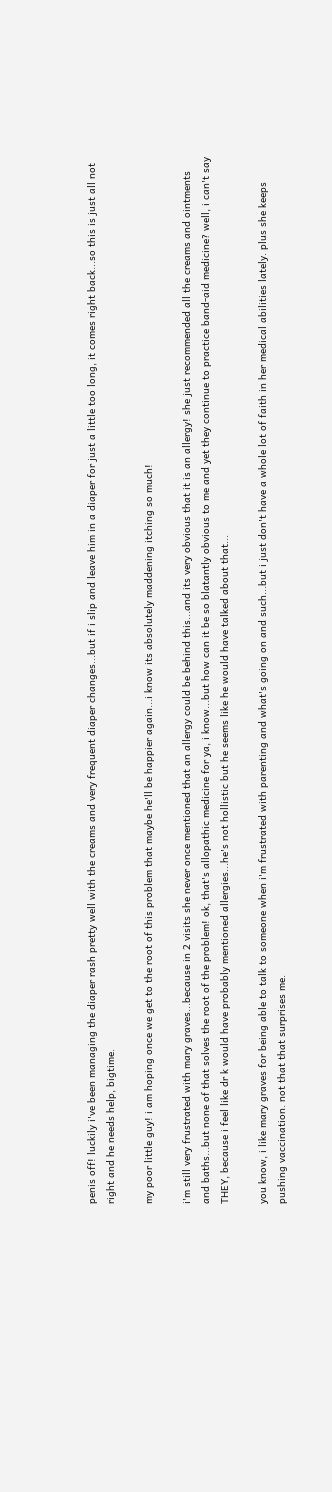penis off! luckily i've been managing the diaper rash pretty well with the creams and very frequent diaper changes...but if i slip and leave him in a diaper for just a little too long, it comes right back...so this is just all not right and he needs help, bigtime.

my poor little guy! i am hoping once we get to the root of this problem that maybe he'll be happier again...i know its absolutely maddening itching so much!

i'm still very frustrated with mary graves...because in 2 visits she never once mentioned that an allergy could be behind this...and its very obvious that it is an allergy! she just recommended all the creams and ointments and baths...but none of that solves the root of the problem! ok, that's allopathic medicine for ya, i know...but how can it be so blatantly obvious to me and yet they continue to practice band-aid medicine? well, i can't say THEY, because i feel like dr k would have probably mentioned allergies...he's not hollistic but he seems like he would have talked about that...

you know, i like mary graves for being able to talk to someone when i'm frustrated with parenting and what's going on and such...but i just don't have a whole lot of faith in her medical abilities lately. plus she keeps pushing vaccination. not that that surprises me.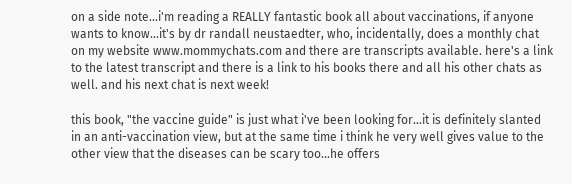on a side note...i'm reading a REALLY fantastic book all about vaccinations, if anyone wants to know...it's by dr randall neustaedter, who, incidentally, does a monthly chat on my website www.mommychats.com and there are transcripts available. here's a link to the latest transcript and there is a link to his books there and all his other chats as well. and his next chat is next week!

this book, "the vaccine guide" is just what i've been looking for...it is definitely slanted in an anti-vaccination view, but at the same time i think he very well gives value to the other view that the diseases can be scary too...he offers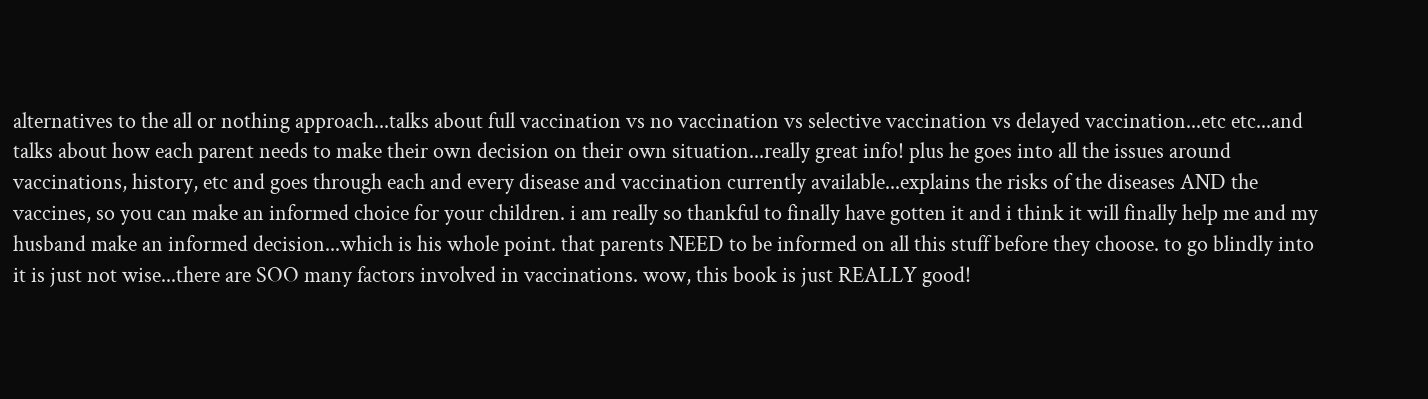alternatives to the all or nothing approach...talks about full vaccination vs no vaccination vs selective vaccination vs delayed vaccination...etc etc...and talks about how each parent needs to make their own decision on their own situation...really great info! plus he goes into all the issues around vaccinations, history, etc and goes through each and every disease and vaccination currently available...explains the risks of the diseases AND the vaccines, so you can make an informed choice for your children. i am really so thankful to finally have gotten it and i think it will finally help me and my husband make an informed decision...which is his whole point. that parents NEED to be informed on all this stuff before they choose. to go blindly into it is just not wise...there are SOO many factors involved in vaccinations. wow, this book is just REALLY good!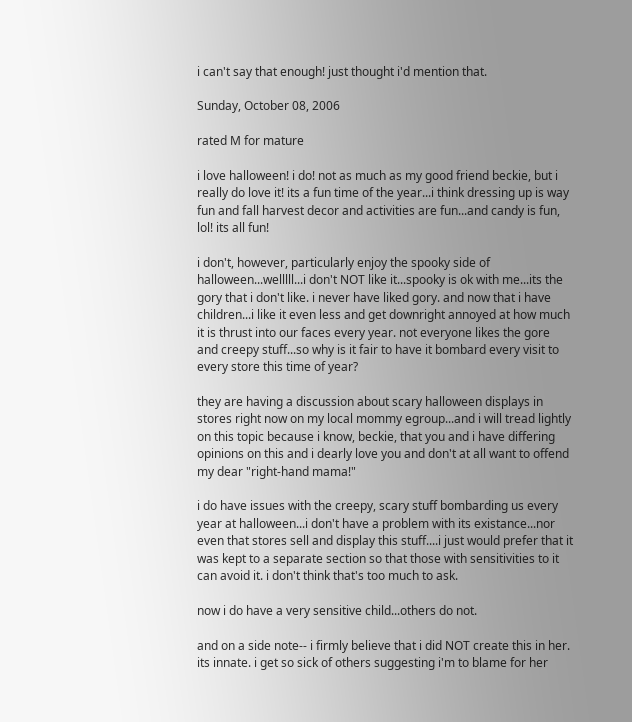i can't say that enough! just thought i'd mention that.

Sunday, October 08, 2006

rated M for mature

i love halloween! i do! not as much as my good friend beckie, but i really do love it! its a fun time of the year...i think dressing up is way fun and fall harvest decor and activities are fun...and candy is fun, lol! its all fun!

i don't, however, particularly enjoy the spooky side of halloween...welllll...i don't NOT like it...spooky is ok with me...its the gory that i don't like. i never have liked gory. and now that i have children...i like it even less and get downright annoyed at how much it is thrust into our faces every year. not everyone likes the gore and creepy stuff...so why is it fair to have it bombard every visit to every store this time of year?

they are having a discussion about scary halloween displays in stores right now on my local mommy egroup...and i will tread lightly on this topic because i know, beckie, that you and i have differing opinions on this and i dearly love you and don't at all want to offend my dear "right-hand mama!"

i do have issues with the creepy, scary stuff bombarding us every year at halloween...i don't have a problem with its existance...nor even that stores sell and display this stuff....i just would prefer that it was kept to a separate section so that those with sensitivities to it can avoid it. i don't think that's too much to ask.

now i do have a very sensitive child...others do not.

and on a side note-- i firmly believe that i did NOT create this in her. its innate. i get so sick of others suggesting i'm to blame for her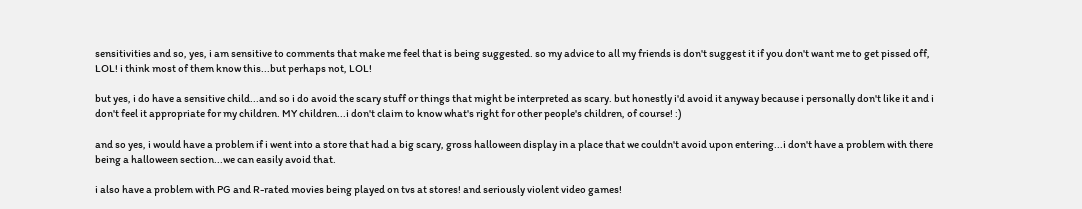sensitivities and so, yes, i am sensitive to comments that make me feel that is being suggested. so my advice to all my friends is don't suggest it if you don't want me to get pissed off, LOL! i think most of them know this...but perhaps not, LOL!

but yes, i do have a sensitive child...and so i do avoid the scary stuff or things that might be interpreted as scary. but honestly i'd avoid it anyway because i personally don't like it and i don't feel it appropriate for my children. MY children...i don't claim to know what's right for other people's children, of course! :)

and so yes, i would have a problem if i went into a store that had a big scary, gross halloween display in a place that we couldn't avoid upon entering...i don't have a problem with there being a halloween section...we can easily avoid that.

i also have a problem with PG and R-rated movies being played on tvs at stores! and seriously violent video games!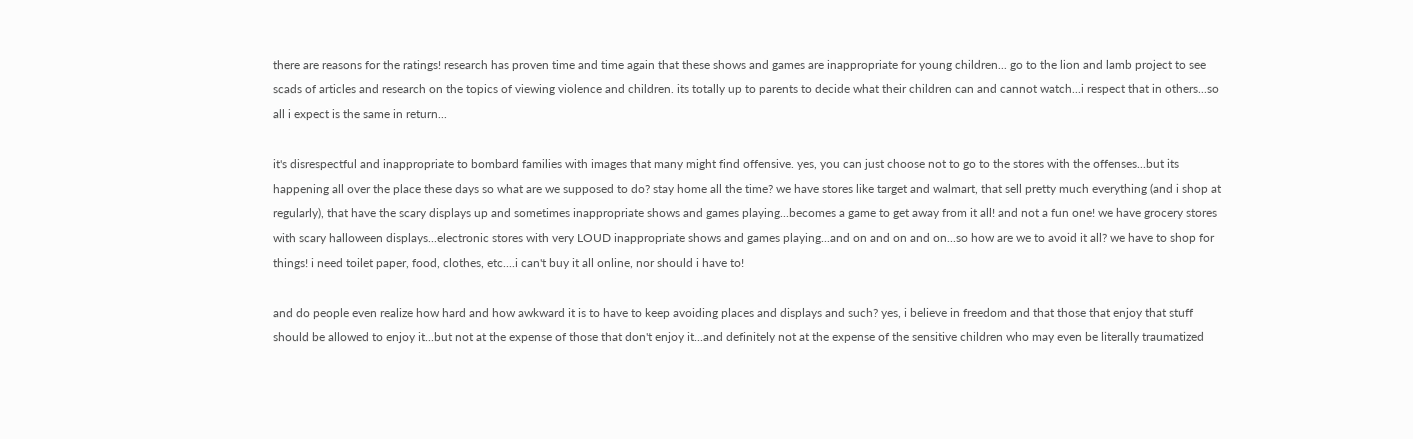there are reasons for the ratings! research has proven time and time again that these shows and games are inappropriate for young children... go to the lion and lamb project to see scads of articles and research on the topics of viewing violence and children. its totally up to parents to decide what their children can and cannot watch...i respect that in others...so all i expect is the same in return...

it's disrespectful and inappropriate to bombard families with images that many might find offensive. yes, you can just choose not to go to the stores with the offenses...but its happening all over the place these days so what are we supposed to do? stay home all the time? we have stores like target and walmart, that sell pretty much everything (and i shop at regularly), that have the scary displays up and sometimes inappropriate shows and games playing...becomes a game to get away from it all! and not a fun one! we have grocery stores with scary halloween displays...electronic stores with very LOUD inappropriate shows and games playing...and on and on and on...so how are we to avoid it all? we have to shop for things! i need toilet paper, food, clothes, etc....i can't buy it all online, nor should i have to!

and do people even realize how hard and how awkward it is to have to keep avoiding places and displays and such? yes, i believe in freedom and that those that enjoy that stuff should be allowed to enjoy it...but not at the expense of those that don't enjoy it...and definitely not at the expense of the sensitive children who may even be literally traumatized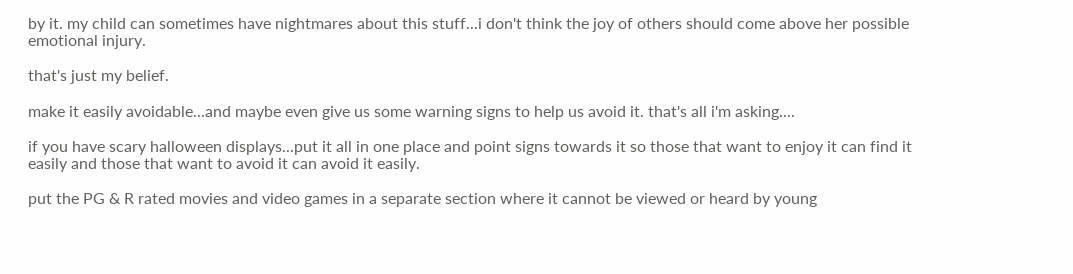by it. my child can sometimes have nightmares about this stuff...i don't think the joy of others should come above her possible emotional injury.

that's just my belief.

make it easily avoidable...and maybe even give us some warning signs to help us avoid it. that's all i'm asking....

if you have scary halloween displays...put it all in one place and point signs towards it so those that want to enjoy it can find it easily and those that want to avoid it can avoid it easily.

put the PG & R rated movies and video games in a separate section where it cannot be viewed or heard by young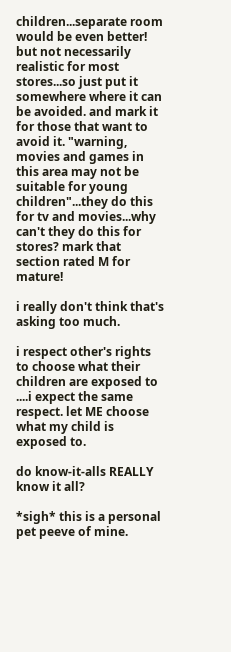children...separate room would be even better! but not necessarily realistic for most stores...so just put it somewhere where it can be avoided. and mark it for those that want to avoid it. "warning, movies and games in this area may not be suitable for young children"...they do this for tv and movies...why can't they do this for stores? mark that section rated M for mature!

i really don't think that's asking too much.

i respect other's rights to choose what their children are exposed to ....i expect the same respect. let ME choose what my child is exposed to.

do know-it-alls REALLY know it all?

*sigh* this is a personal pet peeve of mine.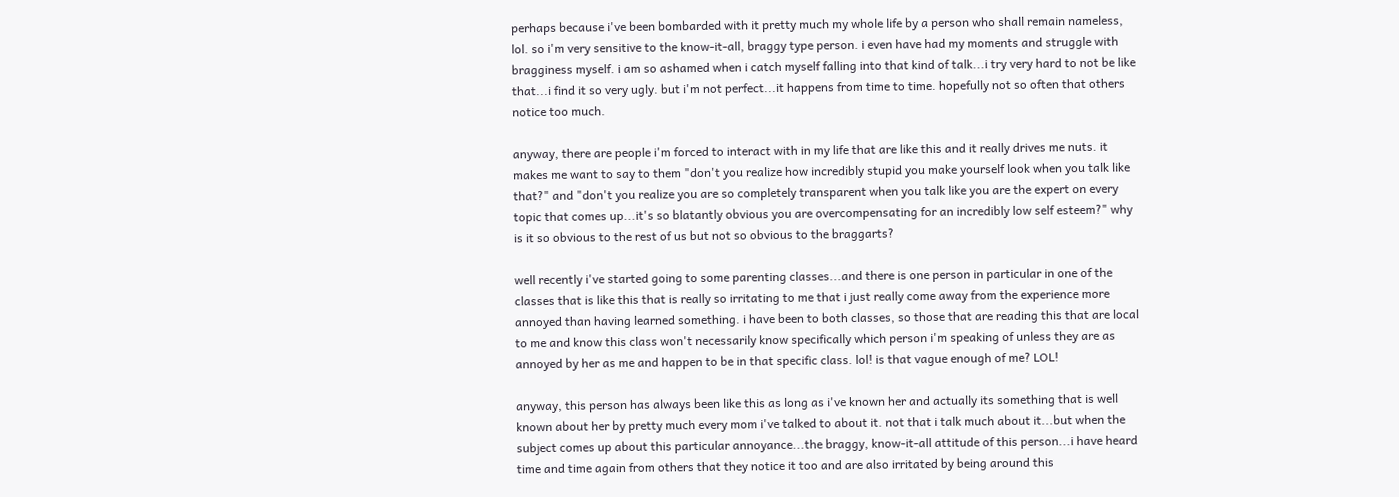perhaps because i've been bombarded with it pretty much my whole life by a person who shall remain nameless, lol. so i'm very sensitive to the know-it-all, braggy type person. i even have had my moments and struggle with bragginess myself. i am so ashamed when i catch myself falling into that kind of talk...i try very hard to not be like that...i find it so very ugly. but i'm not perfect...it happens from time to time. hopefully not so often that others notice too much.

anyway, there are people i'm forced to interact with in my life that are like this and it really drives me nuts. it makes me want to say to them "don't you realize how incredibly stupid you make yourself look when you talk like that?" and "don't you realize you are so completely transparent when you talk like you are the expert on every topic that comes up...it's so blatantly obvious you are overcompensating for an incredibly low self esteem?" why is it so obvious to the rest of us but not so obvious to the braggarts?

well recently i've started going to some parenting classes...and there is one person in particular in one of the classes that is like this that is really so irritating to me that i just really come away from the experience more annoyed than having learned something. i have been to both classes, so those that are reading this that are local to me and know this class won't necessarily know specifically which person i'm speaking of unless they are as annoyed by her as me and happen to be in that specific class. lol! is that vague enough of me? LOL!

anyway, this person has always been like this as long as i've known her and actually its something that is well known about her by pretty much every mom i've talked to about it. not that i talk much about it...but when the subject comes up about this particular annoyance...the braggy, know-it-all attitude of this person...i have heard time and time again from others that they notice it too and are also irritated by being around this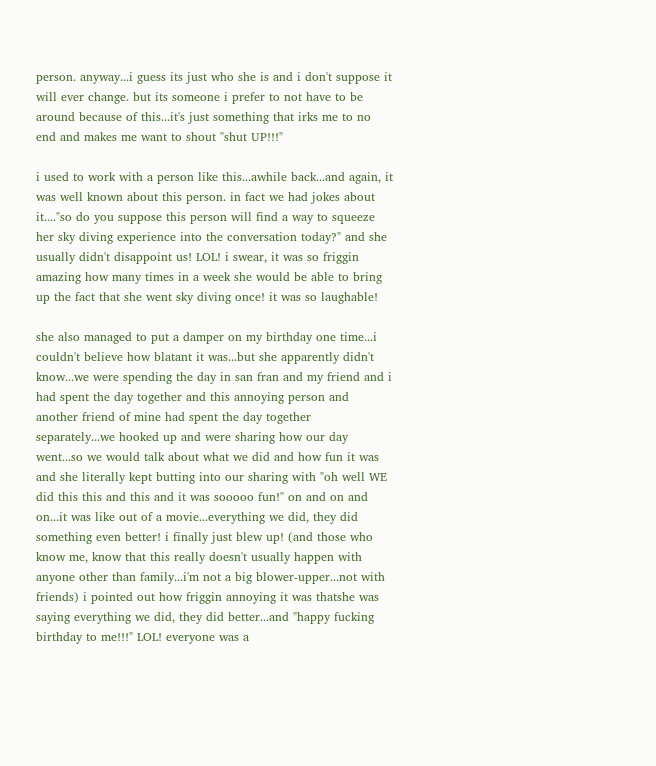person. anyway...i guess its just who she is and i don't suppose it will ever change. but its someone i prefer to not have to be around because of this...it's just something that irks me to no end and makes me want to shout "shut UP!!!"

i used to work with a person like this...awhile back...and again, it was well known about this person. in fact we had jokes about it...."so do you suppose this person will find a way to squeeze her sky diving experience into the conversation today?" and she usually didn't disappoint us! LOL! i swear, it was so friggin amazing how many times in a week she would be able to bring up the fact that she went sky diving once! it was so laughable!

she also managed to put a damper on my birthday one time...i couldn't believe how blatant it was...but she apparently didn't know...we were spending the day in san fran and my friend and i had spent the day together and this annoying person and another friend of mine had spent the day together separately...we hooked up and were sharing how our day went...so we would talk about what we did and how fun it was and she literally kept butting into our sharing with "oh well WE did this this and this and it was sooooo fun!" on and on and on...it was like out of a movie...everything we did, they did something even better! i finally just blew up! (and those who know me, know that this really doesn't usually happen with anyone other than family...i'm not a big blower-upper...not with friends) i pointed out how friggin annoying it was thatshe was saying everything we did, they did better...and "happy fucking birthday to me!!!" LOL! everyone was a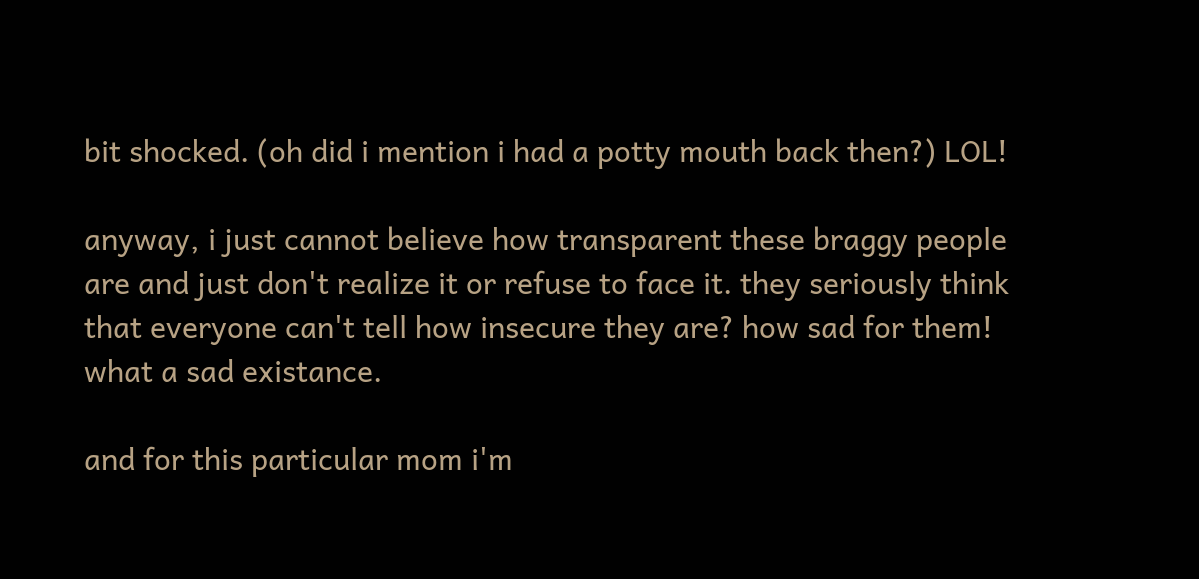bit shocked. (oh did i mention i had a potty mouth back then?) LOL!

anyway, i just cannot believe how transparent these braggy people are and just don't realize it or refuse to face it. they seriously think that everyone can't tell how insecure they are? how sad for them! what a sad existance.

and for this particular mom i'm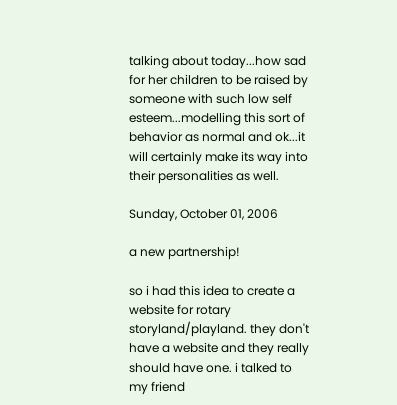talking about today...how sad for her children to be raised by someone with such low self esteem...modelling this sort of behavior as normal and ok...it will certainly make its way into their personalities as well.

Sunday, October 01, 2006

a new partnership!

so i had this idea to create a website for rotary storyland/playland. they don't have a website and they really should have one. i talked to my friend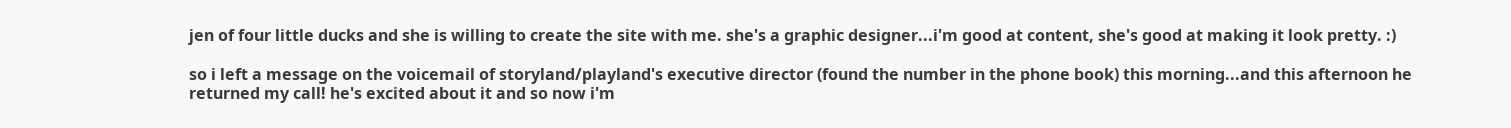jen of four little ducks and she is willing to create the site with me. she's a graphic designer...i'm good at content, she's good at making it look pretty. :)

so i left a message on the voicemail of storyland/playland's executive director (found the number in the phone book) this morning...and this afternoon he returned my call! he's excited about it and so now i'm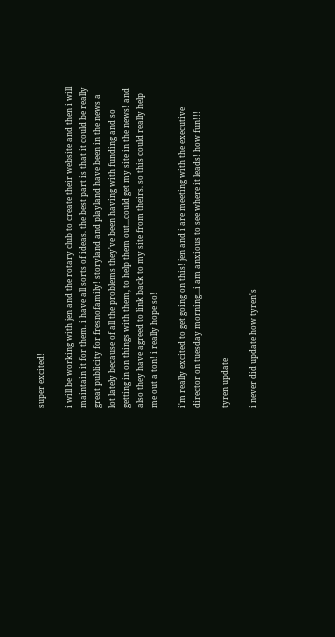super excited!

i will be working with jen and the rotary club to create their website and then i will maintain it for them. i have all sorts of ideas. the best part is that it could be really great publicity for fresnofamily! storyland and playland have been in the news a lot lately because of all the problems they've been having with funding and so getting in on things with them, to help them out...could get my site in the news! and also they have agreed to link back to my site from theirs. so this could really help me out a ton! i really hope so!

i'm really excited to get going on this! jen and i are meeting with the executive director on tuesday morning...i am anxious to see where it leads! how fun!!!

tyren update

i never did update how tyren's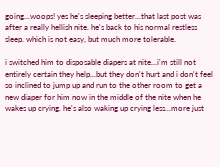going...woops! yes he's sleeping better...that last post was after a really hellish nite. he's back to his normal restless sleep. which is not easy, but much more tolerable.

i switched him to disposable diapers at nite...i'm still not entirely certain they help...but they don't hurt and i don't feel so inclined to jump up and run to the other room to get a new diaper for him now in the middle of the nite when he wakes up crying. he's also waking up crying less...more just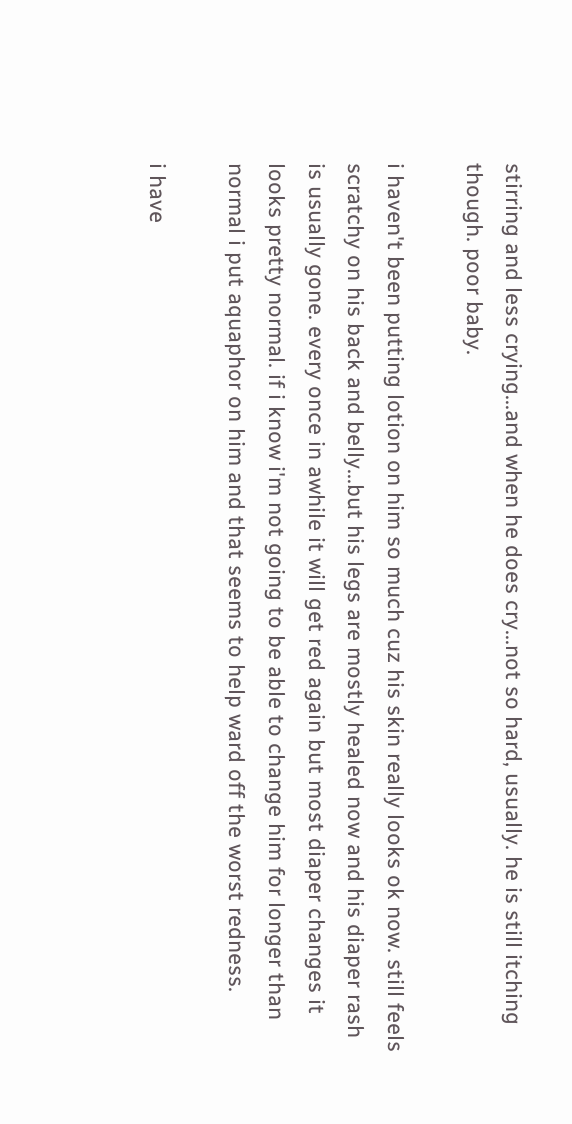stirring and less crying...and when he does cry...not so hard, usually. he is still itching though. poor baby.

i haven't been putting lotion on him so much cuz his skin really looks ok now. still feels scratchy on his back and belly...but his legs are mostly healed now and his diaper rash is usually gone. every once in awhile it will get red again but most diaper changes it looks pretty normal. if i know i'm not going to be able to change him for longer than normal i put aquaphor on him and that seems to help ward off the worst redness.

i have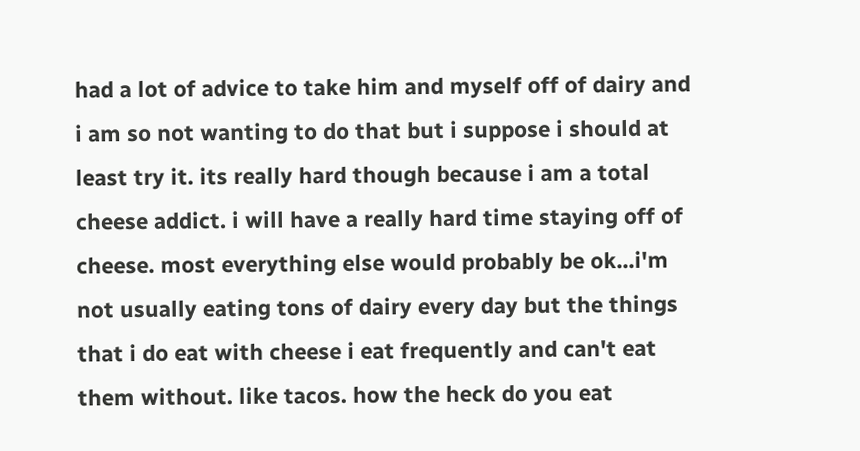had a lot of advice to take him and myself off of dairy and i am so not wanting to do that but i suppose i should at least try it. its really hard though because i am a total cheese addict. i will have a really hard time staying off of cheese. most everything else would probably be ok...i'm not usually eating tons of dairy every day but the things that i do eat with cheese i eat frequently and can't eat them without. like tacos. how the heck do you eat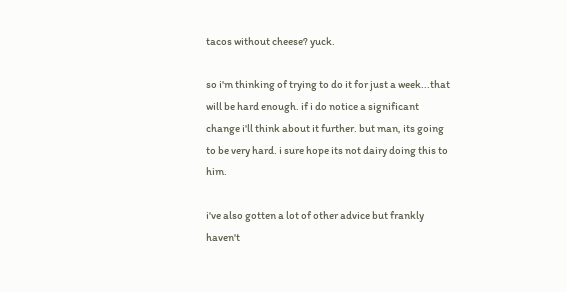tacos without cheese? yuck.

so i'm thinking of trying to do it for just a week...that will be hard enough. if i do notice a significant change i'll think about it further. but man, its going to be very hard. i sure hope its not dairy doing this to him.

i've also gotten a lot of other advice but frankly haven't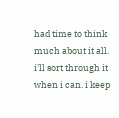had time to think much about it all. i'll sort through it when i can. i keep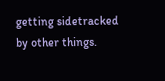getting sidetracked by other things.